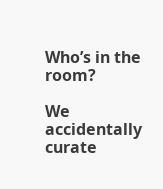Who’s in the room?

We accidentally curate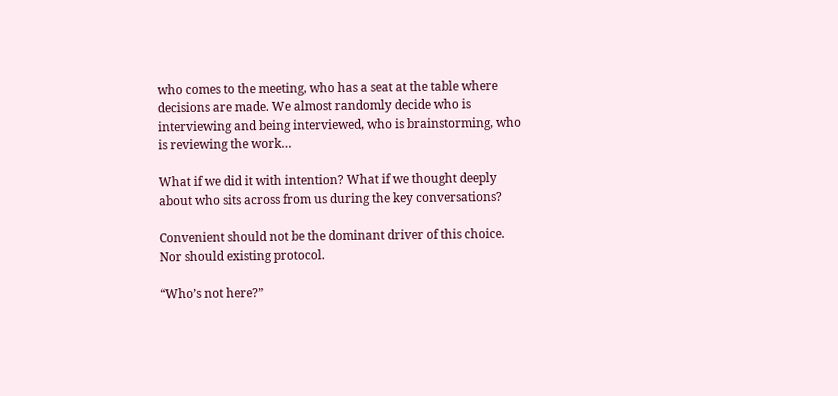who comes to the meeting, who has a seat at the table where decisions are made. We almost randomly decide who is interviewing and being interviewed, who is brainstorming, who is reviewing the work…

What if we did it with intention? What if we thought deeply about who sits across from us during the key conversations?

Convenient should not be the dominant driver of this choice. Nor should existing protocol.

“Who’s not here?”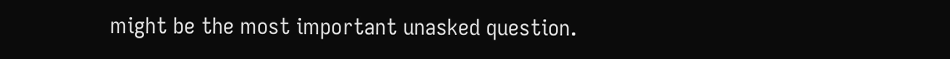might be the most important unasked question.